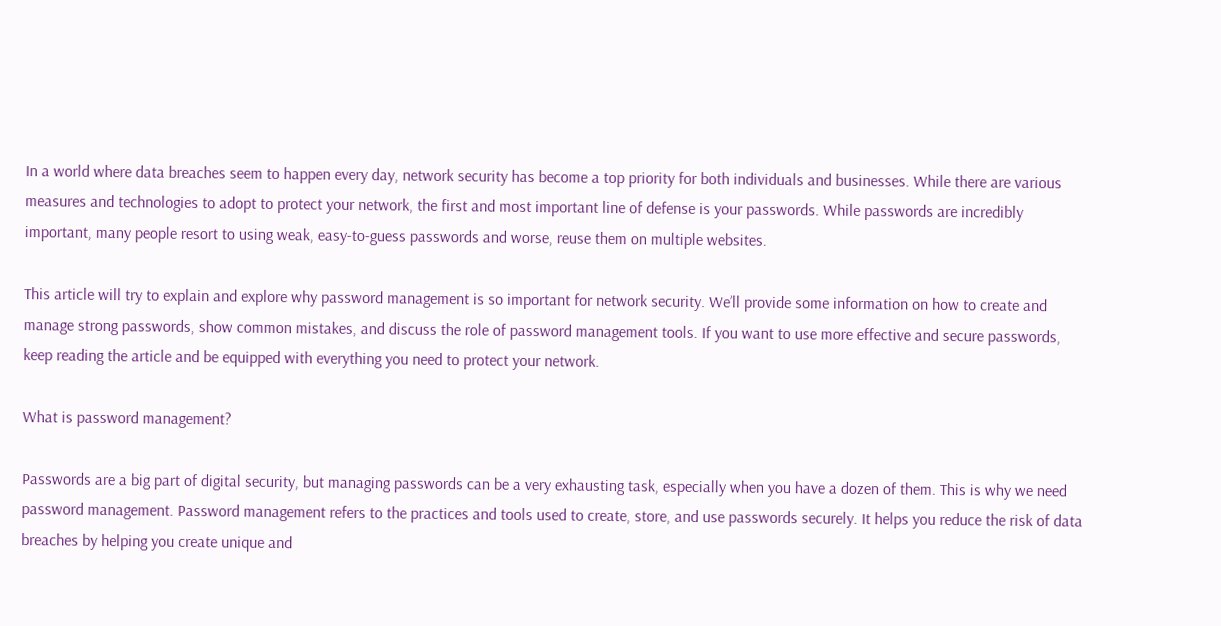In a world where data breaches seem to happen every day, network security has become a top priority for both individuals and businesses. While there are various measures and technologies to adopt to protect your network, the first and most important line of defense is your passwords. While passwords are incredibly important, many people resort to using weak, easy-to-guess passwords and worse, reuse them on multiple websites.

This article will try to explain and explore why password management is so important for network security. We’ll provide some information on how to create and manage strong passwords, show common mistakes, and discuss the role of password management tools. If you want to use more effective and secure passwords, keep reading the article and be equipped with everything you need to protect your network.

What is password management?

Passwords are a big part of digital security, but managing passwords can be a very exhausting task, especially when you have a dozen of them. This is why we need password management. Password management refers to the practices and tools used to create, store, and use passwords securely. It helps you reduce the risk of data breaches by helping you create unique and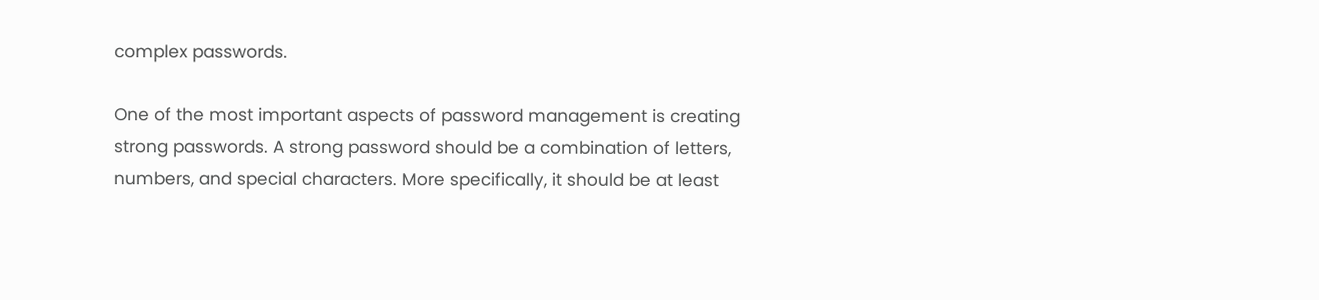complex passwords.

One of the most important aspects of password management is creating strong passwords. A strong password should be a combination of letters, numbers, and special characters. More specifically, it should be at least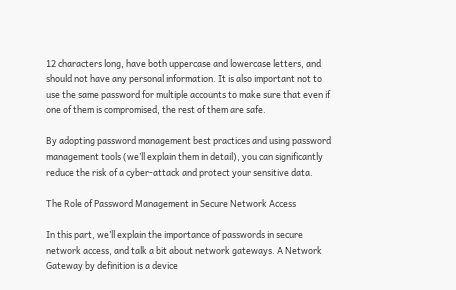12 characters long, have both uppercase and lowercase letters, and should not have any personal information. It is also important not to use the same password for multiple accounts to make sure that even if one of them is compromised, the rest of them are safe.

By adopting password management best practices and using password management tools (we’ll explain them in detail), you can significantly reduce the risk of a cyber-attack and protect your sensitive data.

The Role of Password Management in Secure Network Access

In this part, we’ll explain the importance of passwords in secure network access, and talk a bit about network gateways. A Network Gateway by definition is a device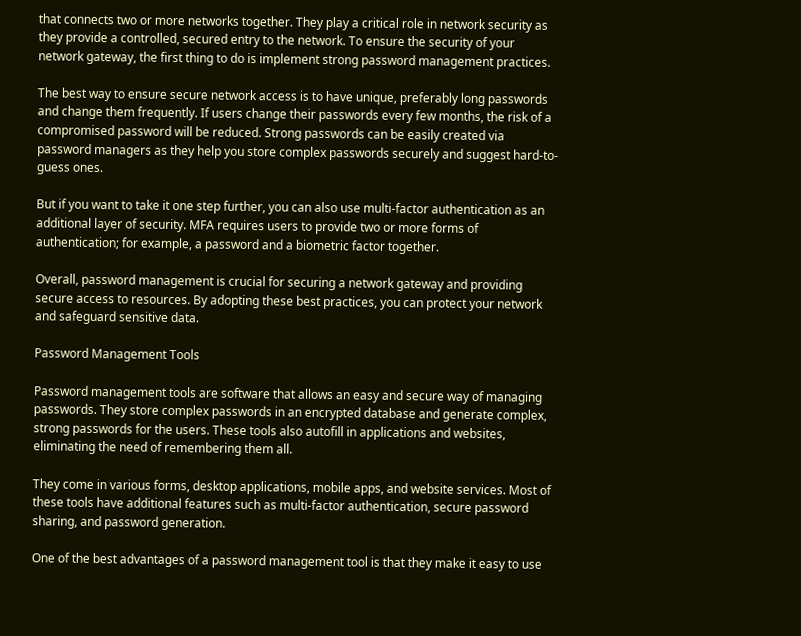that connects two or more networks together. They play a critical role in network security as they provide a controlled, secured entry to the network. To ensure the security of your network gateway, the first thing to do is implement strong password management practices.

The best way to ensure secure network access is to have unique, preferably long passwords and change them frequently. If users change their passwords every few months, the risk of a compromised password will be reduced. Strong passwords can be easily created via password managers as they help you store complex passwords securely and suggest hard-to-guess ones.

But if you want to take it one step further, you can also use multi-factor authentication as an additional layer of security. MFA requires users to provide two or more forms of authentication; for example, a password and a biometric factor together.

Overall, password management is crucial for securing a network gateway and providing secure access to resources. By adopting these best practices, you can protect your network and safeguard sensitive data.

Password Management Tools

Password management tools are software that allows an easy and secure way of managing passwords. They store complex passwords in an encrypted database and generate complex, strong passwords for the users. These tools also autofill in applications and websites, eliminating the need of remembering them all.

They come in various forms, desktop applications, mobile apps, and website services. Most of these tools have additional features such as multi-factor authentication, secure password sharing, and password generation.

One of the best advantages of a password management tool is that they make it easy to use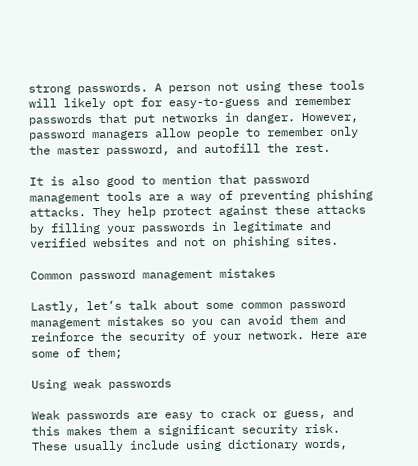strong passwords. A person not using these tools will likely opt for easy-to-guess and remember passwords that put networks in danger. However, password managers allow people to remember only the master password, and autofill the rest.

It is also good to mention that password management tools are a way of preventing phishing attacks. They help protect against these attacks by filling your passwords in legitimate and verified websites and not on phishing sites.

Common password management mistakes

Lastly, let’s talk about some common password management mistakes so you can avoid them and reinforce the security of your network. Here are some of them;

Using weak passwords

Weak passwords are easy to crack or guess, and this makes them a significant security risk. These usually include using dictionary words,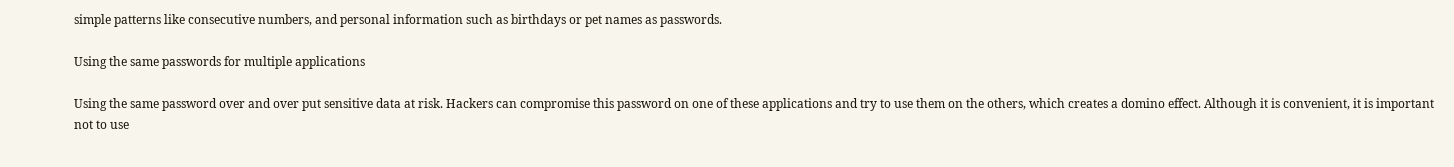simple patterns like consecutive numbers, and personal information such as birthdays or pet names as passwords.

Using the same passwords for multiple applications

Using the same password over and over put sensitive data at risk. Hackers can compromise this password on one of these applications and try to use them on the others, which creates a domino effect. Although it is convenient, it is important not to use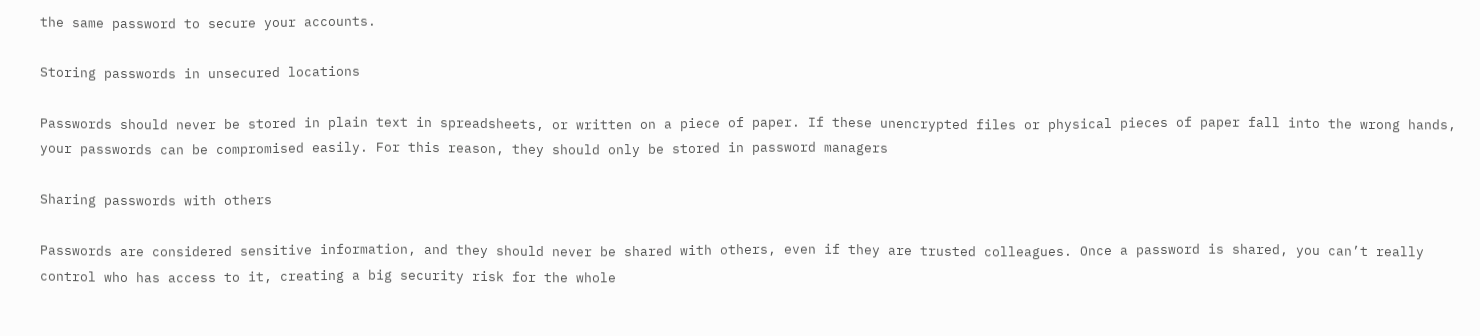the same password to secure your accounts.

Storing passwords in unsecured locations

Passwords should never be stored in plain text in spreadsheets, or written on a piece of paper. If these unencrypted files or physical pieces of paper fall into the wrong hands, your passwords can be compromised easily. For this reason, they should only be stored in password managers

Sharing passwords with others

Passwords are considered sensitive information, and they should never be shared with others, even if they are trusted colleagues. Once a password is shared, you can’t really control who has access to it, creating a big security risk for the whole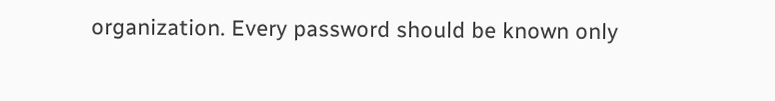organization. Every password should be known only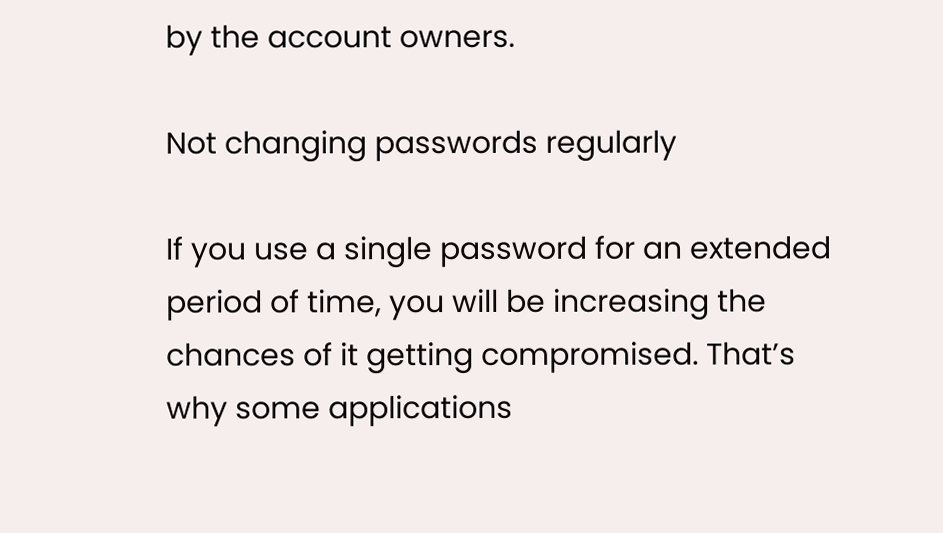by the account owners.

Not changing passwords regularly

If you use a single password for an extended period of time, you will be increasing the chances of it getting compromised. That’s why some applications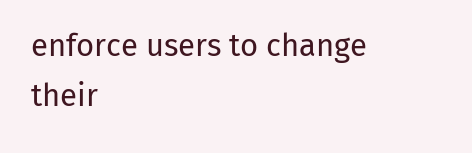enforce users to change their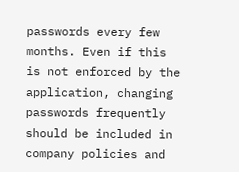passwords every few months. Even if this is not enforced by the application, changing passwords frequently should be included in company policies and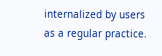internalized by users as a regular practice.